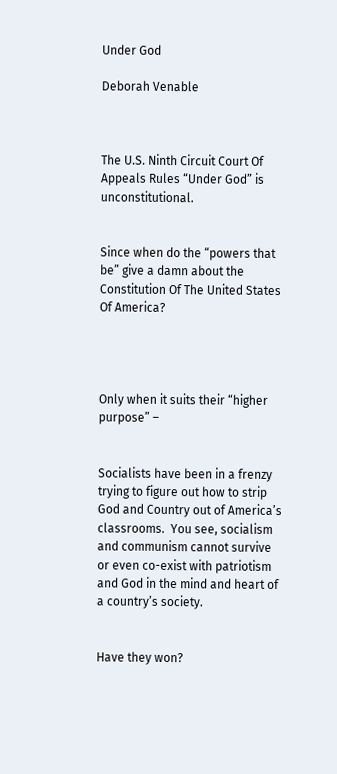Under God

Deborah Venable



The U.S. Ninth Circuit Court Of Appeals Rules “Under God” is unconstitutional.


Since when do the “powers that be” give a damn about the Constitution Of The United States Of America?




Only when it suits their “higher purpose” –


Socialists have been in a frenzy trying to figure out how to strip God and Country out of America’s classrooms.  You see, socialism and communism cannot survive or even co-exist with patriotism and God in the mind and heart of a country’s society.


Have they won?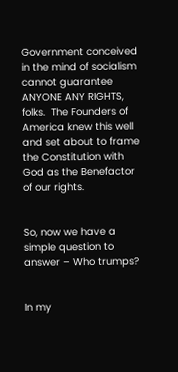Government conceived in the mind of socialism cannot guarantee ANYONE ANY RIGHTS, folks.  The Founders of America knew this well and set about to frame the Constitution with God as the Benefactor of our rights.


So, now we have a simple question to answer – Who trumps?


In my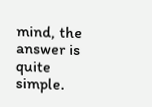mind, the answer is quite simple.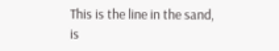This is the line in the sand, is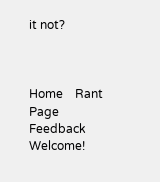it not?



Home    Rant Page    Feedback Welcome!